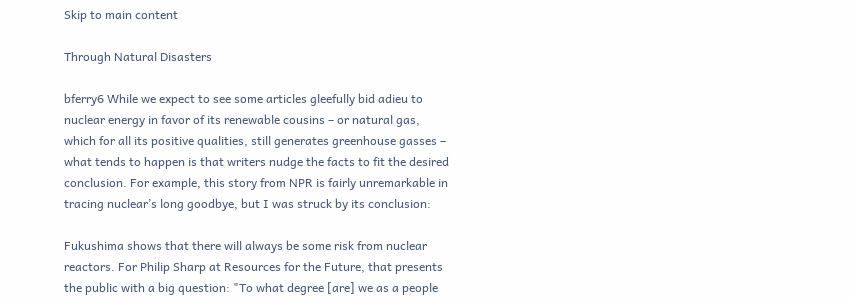Skip to main content

Through Natural Disasters

bferry6 While we expect to see some articles gleefully bid adieu to nuclear energy in favor of its renewable cousins – or natural gas, which for all its positive qualities, still generates greenhouse gasses – what tends to happen is that writers nudge the facts to fit the desired conclusion. For example, this story from NPR is fairly unremarkable in tracing nuclear’s long goodbye, but I was struck by its conclusion:

Fukushima shows that there will always be some risk from nuclear reactors. For Philip Sharp at Resources for the Future, that presents the public with a big question: "To what degree [are] we as a people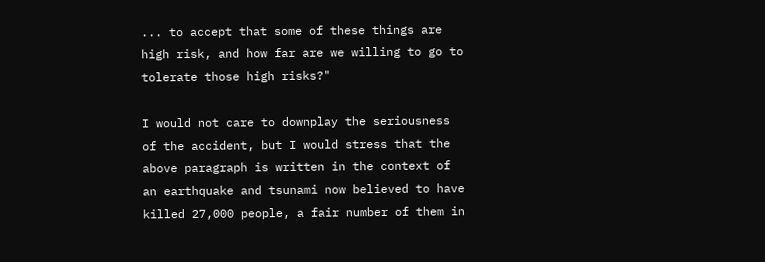... to accept that some of these things are high risk, and how far are we willing to go to tolerate those high risks?"

I would not care to downplay the seriousness of the accident, but I would stress that the above paragraph is written in the context of an earthquake and tsunami now believed to have killed 27,000 people, a fair number of them in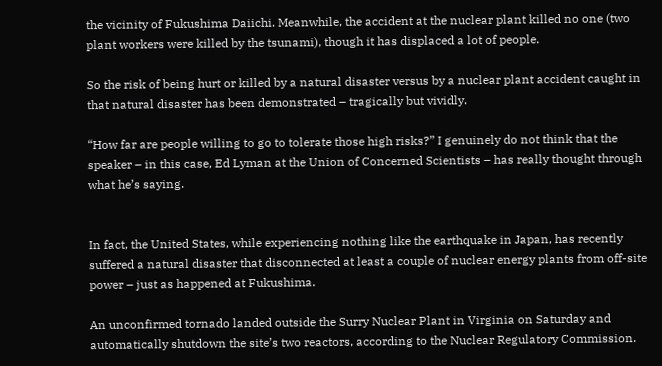the vicinity of Fukushima Daiichi. Meanwhile, the accident at the nuclear plant killed no one (two plant workers were killed by the tsunami), though it has displaced a lot of people.

So the risk of being hurt or killed by a natural disaster versus by a nuclear plant accident caught in that natural disaster has been demonstrated – tragically but vividly.

“How far are people willing to go to tolerate those high risks?” I genuinely do not think that the speaker – in this case, Ed Lyman at the Union of Concerned Scientists – has really thought through what he’s saying.


In fact, the United States, while experiencing nothing like the earthquake in Japan, has recently suffered a natural disaster that disconnected at least a couple of nuclear energy plants from off-site power – just as happened at Fukushima.

An unconfirmed tornado landed outside the Surry Nuclear Plant in Virginia on Saturday and automatically shutdown the site’s two reactors, according to the Nuclear Regulatory Commission.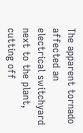The apparent tornado affected an electrical switchyard next to the plant, cutting off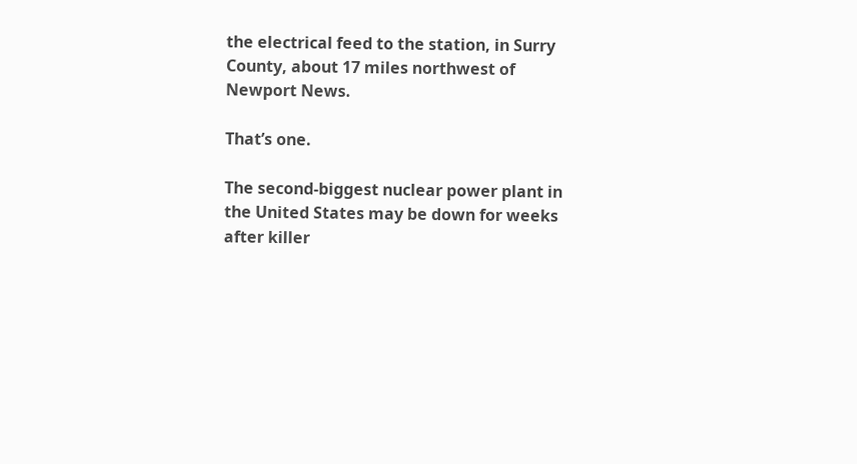the electrical feed to the station, in Surry County, about 17 miles northwest of Newport News.

That’s one.

The second-biggest nuclear power plant in the United States may be down for weeks after killer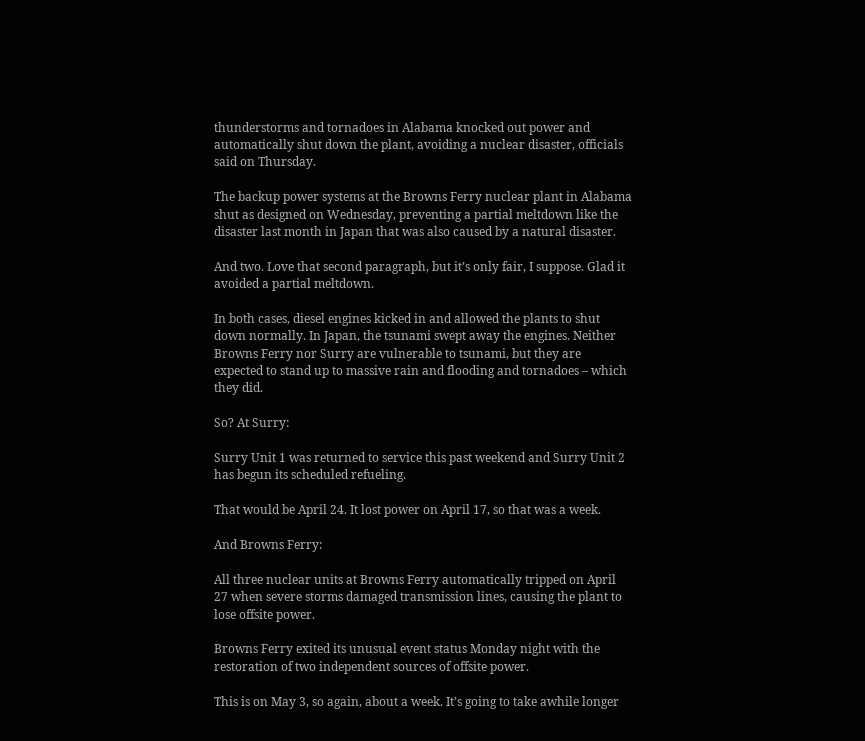thunderstorms and tornadoes in Alabama knocked out power and automatically shut down the plant, avoiding a nuclear disaster, officials said on Thursday.

The backup power systems at the Browns Ferry nuclear plant in Alabama shut as designed on Wednesday, preventing a partial meltdown like the disaster last month in Japan that was also caused by a natural disaster.

And two. Love that second paragraph, but it’s only fair, I suppose. Glad it avoided a partial meltdown.

In both cases, diesel engines kicked in and allowed the plants to shut down normally. In Japan, the tsunami swept away the engines. Neither Browns Ferry nor Surry are vulnerable to tsunami, but they are expected to stand up to massive rain and flooding and tornadoes – which they did.

So? At Surry:

Surry Unit 1 was returned to service this past weekend and Surry Unit 2 has begun its scheduled refueling.

That would be April 24. It lost power on April 17, so that was a week.

And Browns Ferry:

All three nuclear units at Browns Ferry automatically tripped on April 27 when severe storms damaged transmission lines, causing the plant to lose offsite power.

Browns Ferry exited its unusual event status Monday night with the restoration of two independent sources of offsite power.

This is on May 3, so again, about a week. It’s going to take awhile longer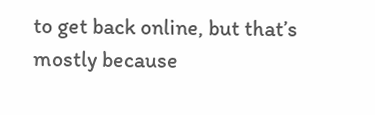to get back online, but that’s mostly because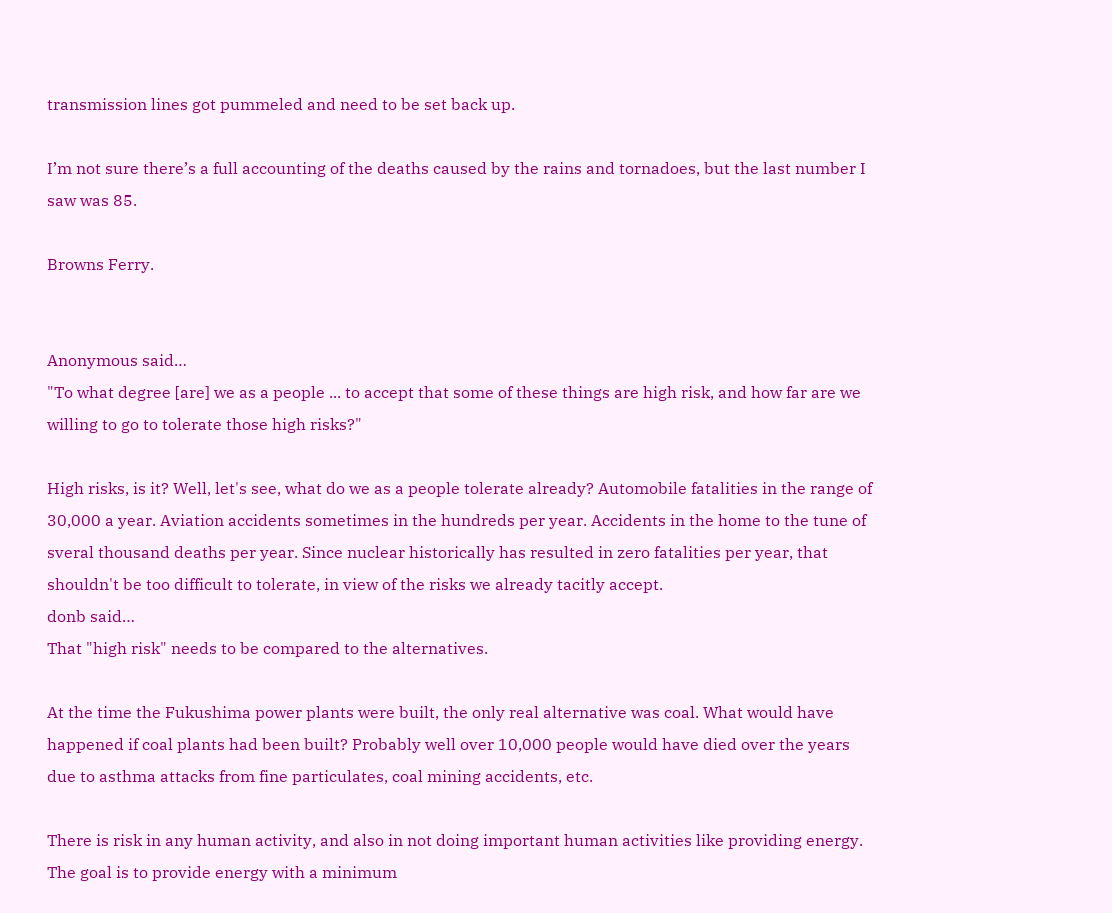transmission lines got pummeled and need to be set back up.

I’m not sure there’s a full accounting of the deaths caused by the rains and tornadoes, but the last number I saw was 85.

Browns Ferry.


Anonymous said…
"To what degree [are] we as a people ... to accept that some of these things are high risk, and how far are we willing to go to tolerate those high risks?"

High risks, is it? Well, let's see, what do we as a people tolerate already? Automobile fatalities in the range of 30,000 a year. Aviation accidents sometimes in the hundreds per year. Accidents in the home to the tune of sveral thousand deaths per year. Since nuclear historically has resulted in zero fatalities per year, that shouldn't be too difficult to tolerate, in view of the risks we already tacitly accept.
donb said…
That "high risk" needs to be compared to the alternatives.

At the time the Fukushima power plants were built, the only real alternative was coal. What would have happened if coal plants had been built? Probably well over 10,000 people would have died over the years due to asthma attacks from fine particulates, coal mining accidents, etc.

There is risk in any human activity, and also in not doing important human activities like providing energy. The goal is to provide energy with a minimum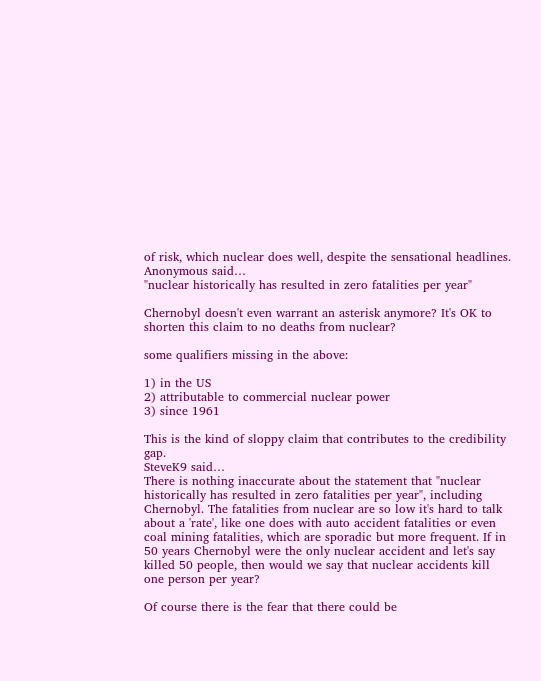of risk, which nuclear does well, despite the sensational headlines.
Anonymous said…
"nuclear historically has resulted in zero fatalities per year"

Chernobyl doesn't even warrant an asterisk anymore? It's OK to shorten this claim to no deaths from nuclear?

some qualifiers missing in the above:

1) in the US
2) attributable to commercial nuclear power
3) since 1961

This is the kind of sloppy claim that contributes to the credibility gap.
SteveK9 said…
There is nothing inaccurate about the statement that "nuclear historically has resulted in zero fatalities per year", including Chernobyl. The fatalities from nuclear are so low it's hard to talk about a 'rate', like one does with auto accident fatalities or even coal mining fatalities, which are sporadic but more frequent. If in 50 years Chernobyl were the only nuclear accident and let's say killed 50 people, then would we say that nuclear accidents kill one person per year?

Of course there is the fear that there could be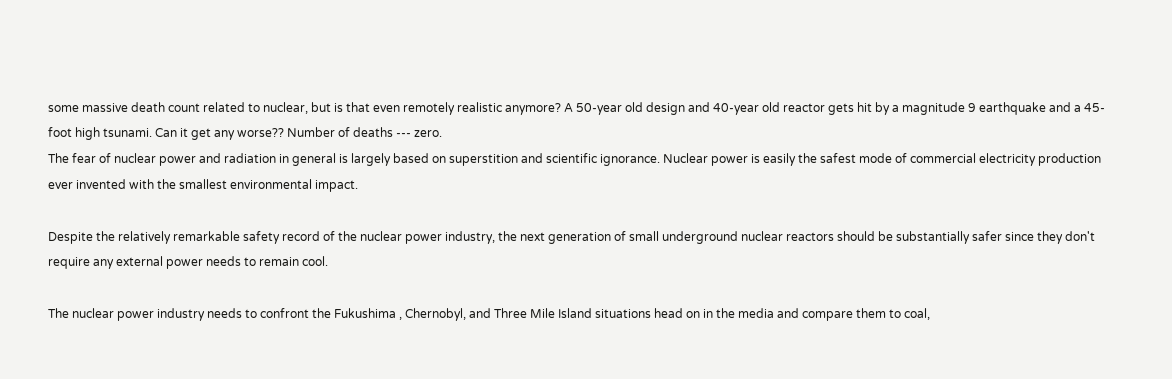some massive death count related to nuclear, but is that even remotely realistic anymore? A 50-year old design and 40-year old reactor gets hit by a magnitude 9 earthquake and a 45-foot high tsunami. Can it get any worse?? Number of deaths --- zero.
The fear of nuclear power and radiation in general is largely based on superstition and scientific ignorance. Nuclear power is easily the safest mode of commercial electricity production ever invented with the smallest environmental impact.

Despite the relatively remarkable safety record of the nuclear power industry, the next generation of small underground nuclear reactors should be substantially safer since they don't require any external power needs to remain cool.

The nuclear power industry needs to confront the Fukushima , Chernobyl, and Three Mile Island situations head on in the media and compare them to coal,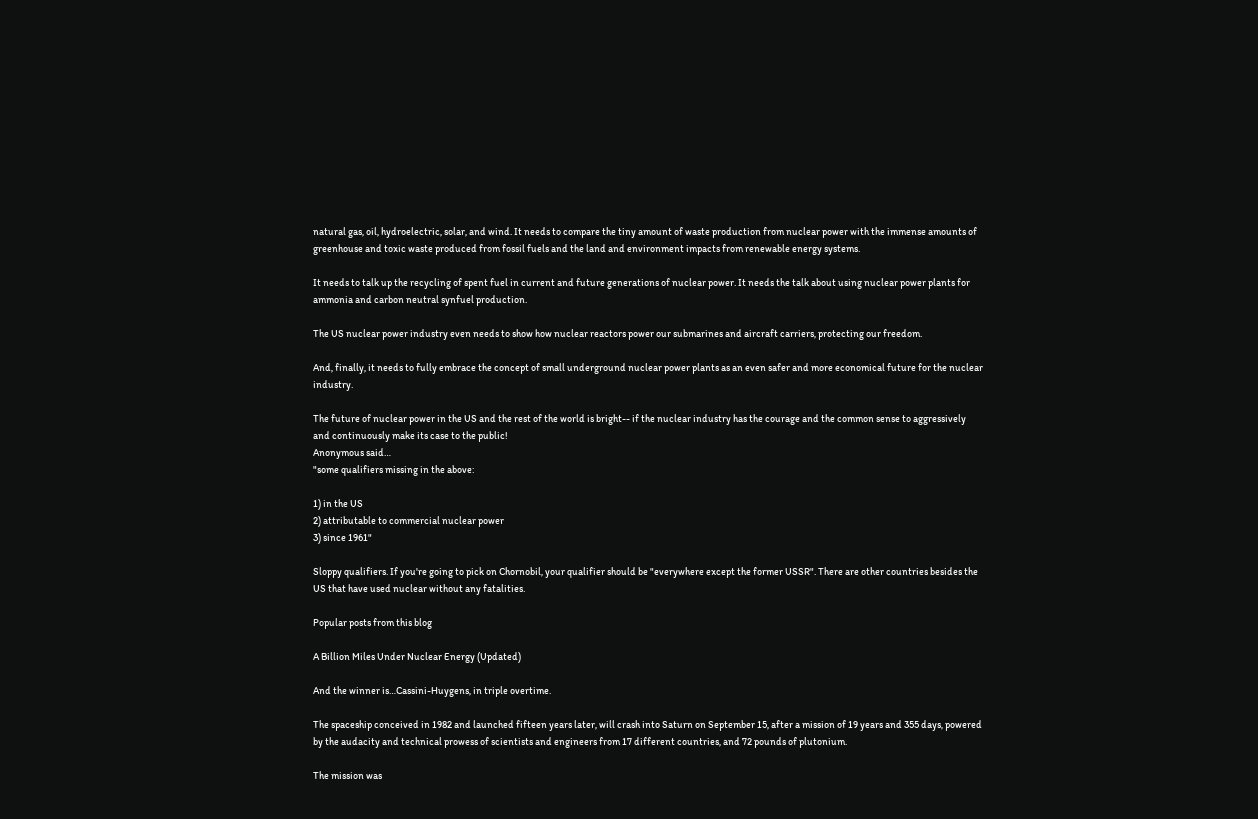natural gas, oil, hydroelectric, solar, and wind. It needs to compare the tiny amount of waste production from nuclear power with the immense amounts of greenhouse and toxic waste produced from fossil fuels and the land and environment impacts from renewable energy systems.

It needs to talk up the recycling of spent fuel in current and future generations of nuclear power. It needs the talk about using nuclear power plants for ammonia and carbon neutral synfuel production.

The US nuclear power industry even needs to show how nuclear reactors power our submarines and aircraft carriers, protecting our freedom.

And, finally, it needs to fully embrace the concept of small underground nuclear power plants as an even safer and more economical future for the nuclear industry.

The future of nuclear power in the US and the rest of the world is bright-- if the nuclear industry has the courage and the common sense to aggressively and continuously make its case to the public!
Anonymous said…
"some qualifiers missing in the above:

1) in the US
2) attributable to commercial nuclear power
3) since 1961"

Sloppy qualifiers. If you're going to pick on Chornobil, your qualifier should be "everywhere except the former USSR". There are other countries besides the US that have used nuclear without any fatalities.

Popular posts from this blog

A Billion Miles Under Nuclear Energy (Updated)

And the winner is…Cassini-Huygens, in triple overtime.

The spaceship conceived in 1982 and launched fifteen years later, will crash into Saturn on September 15, after a mission of 19 years and 355 days, powered by the audacity and technical prowess of scientists and engineers from 17 different countries, and 72 pounds of plutonium.

The mission was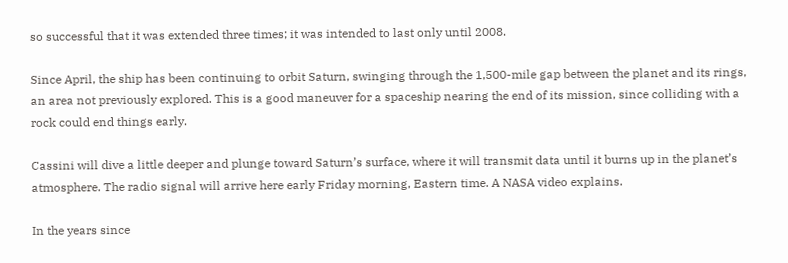so successful that it was extended three times; it was intended to last only until 2008.

Since April, the ship has been continuing to orbit Saturn, swinging through the 1,500-mile gap between the planet and its rings, an area not previously explored. This is a good maneuver for a spaceship nearing the end of its mission, since colliding with a rock could end things early.

Cassini will dive a little deeper and plunge toward Saturn’s surface, where it will transmit data until it burns up in the planet’s atmosphere. The radio signal will arrive here early Friday morning, Eastern time. A NASA video explains.

In the years since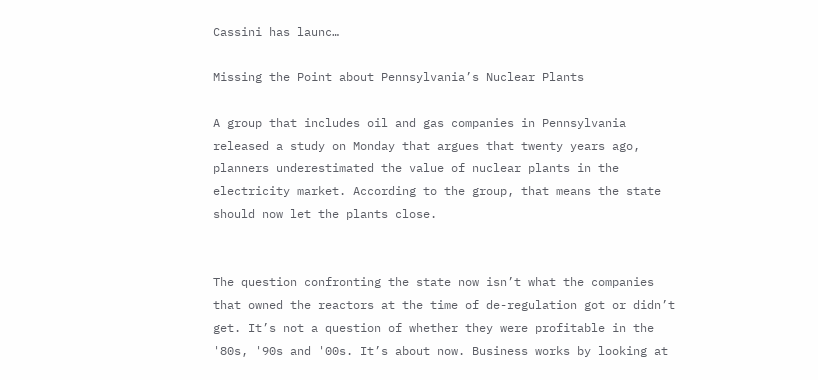Cassini has launc…

Missing the Point about Pennsylvania’s Nuclear Plants

A group that includes oil and gas companies in Pennsylvania released a study on Monday that argues that twenty years ago, planners underestimated the value of nuclear plants in the electricity market. According to the group, that means the state should now let the plants close.


The question confronting the state now isn’t what the companies that owned the reactors at the time of de-regulation got or didn’t get. It’s not a question of whether they were profitable in the '80s, '90s and '00s. It’s about now. Business works by looking at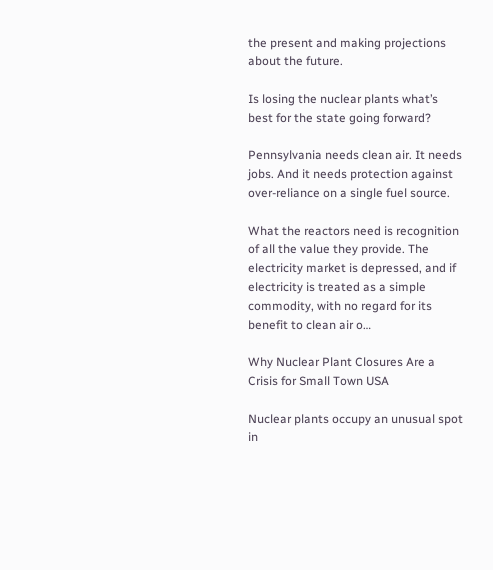the present and making projections about the future.

Is losing the nuclear plants what’s best for the state going forward?

Pennsylvania needs clean air. It needs jobs. And it needs protection against over-reliance on a single fuel source.

What the reactors need is recognition of all the value they provide. The electricity market is depressed, and if electricity is treated as a simple commodity, with no regard for its benefit to clean air o…

Why Nuclear Plant Closures Are a Crisis for Small Town USA

Nuclear plants occupy an unusual spot in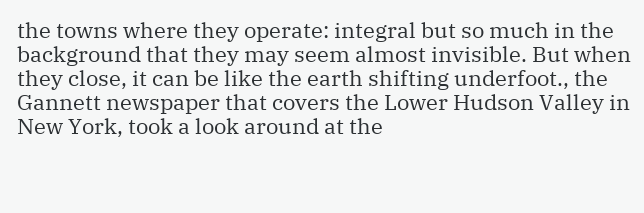the towns where they operate: integral but so much in the background that they may seem almost invisible. But when they close, it can be like the earth shifting underfoot., the Gannett newspaper that covers the Lower Hudson Valley in New York, took a look around at the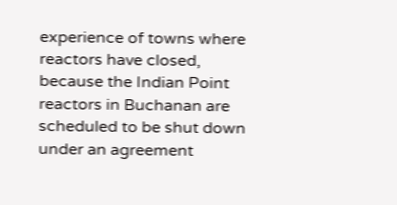experience of towns where reactors have closed, because the Indian Point reactors in Buchanan are scheduled to be shut down under an agreement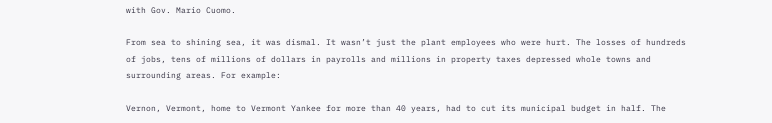with Gov. Mario Cuomo.

From sea to shining sea, it was dismal. It wasn’t just the plant employees who were hurt. The losses of hundreds of jobs, tens of millions of dollars in payrolls and millions in property taxes depressed whole towns and surrounding areas. For example:

Vernon, Vermont, home to Vermont Yankee for more than 40 years, had to cut its municipal budget in half. The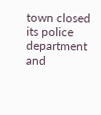town closed its police department and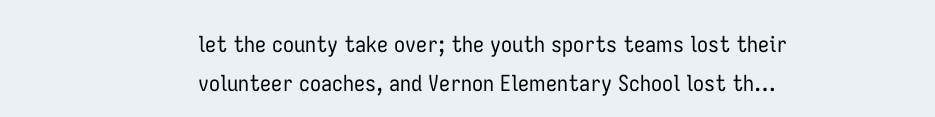let the county take over; the youth sports teams lost their volunteer coaches, and Vernon Elementary School lost th…